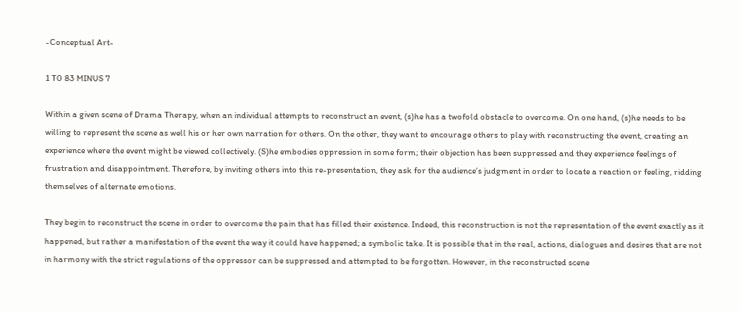-Conceptual Art-

1 T0 83 MINUS 7

Within a given scene of Drama Therapy, when an individual attempts to reconstruct an event, (s)he has a twofold obstacle to overcome. On one hand, (s)he needs to be willing to represent the scene as well his or her own narration for others. On the other, they want to encourage others to play with reconstructing the event, creating an experience where the event might be viewed collectively. (S)he embodies oppression in some form; their objection has been suppressed and they experience feelings of frustration and disappointment. Therefore, by inviting others into this re-presentation, they ask for the audience’s judgment in order to locate a reaction or feeling, ridding themselves of alternate emotions.

They begin to reconstruct the scene in order to overcome the pain that has filled their existence. Indeed, this reconstruction is not the representation of the event exactly as it happened, but rather a manifestation of the event the way it could have happened; a symbolic take. It is possible that in the real, actions, dialogues and desires that are not in harmony with the strict regulations of the oppressor can be suppressed and attempted to be forgotten. However, in the reconstructed scene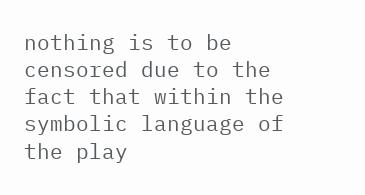nothing is to be censored due to the fact that within the symbolic language of the play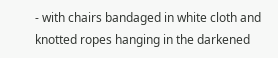- with chairs bandaged in white cloth and knotted ropes hanging in the darkened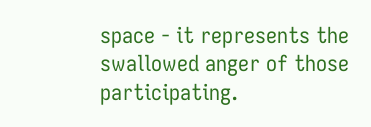space - it represents the swallowed anger of those participating.